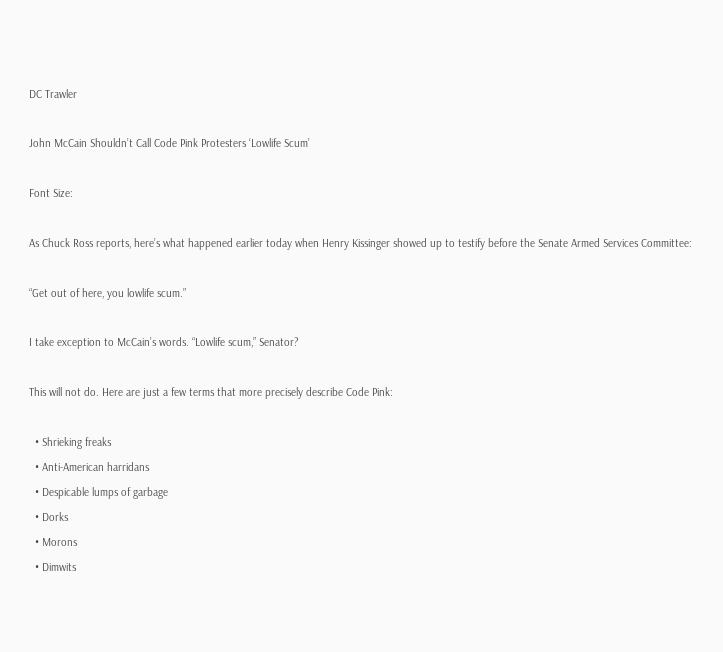DC Trawler

John McCain Shouldn’t Call Code Pink Protesters ‘Lowlife Scum’

Font Size:

As Chuck Ross reports, here’s what happened earlier today when Henry Kissinger showed up to testify before the Senate Armed Services Committee:

“Get out of here, you lowlife scum.”

I take exception to McCain’s words. “Lowlife scum,” Senator?

This will not do. Here are just a few terms that more precisely describe Code Pink:

  • Shrieking freaks
  • Anti-American harridans
  • Despicable lumps of garbage
  • Dorks
  • Morons
  • Dimwits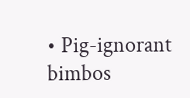• Pig-ignorant bimbos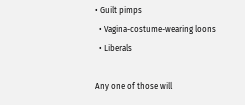• Guilt pimps
  • Vagina-costume-wearing loons
  • Liberals

Any one of those will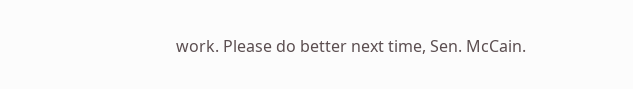work. Please do better next time, Sen. McCain.